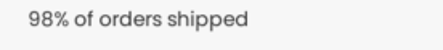98% of orders shipped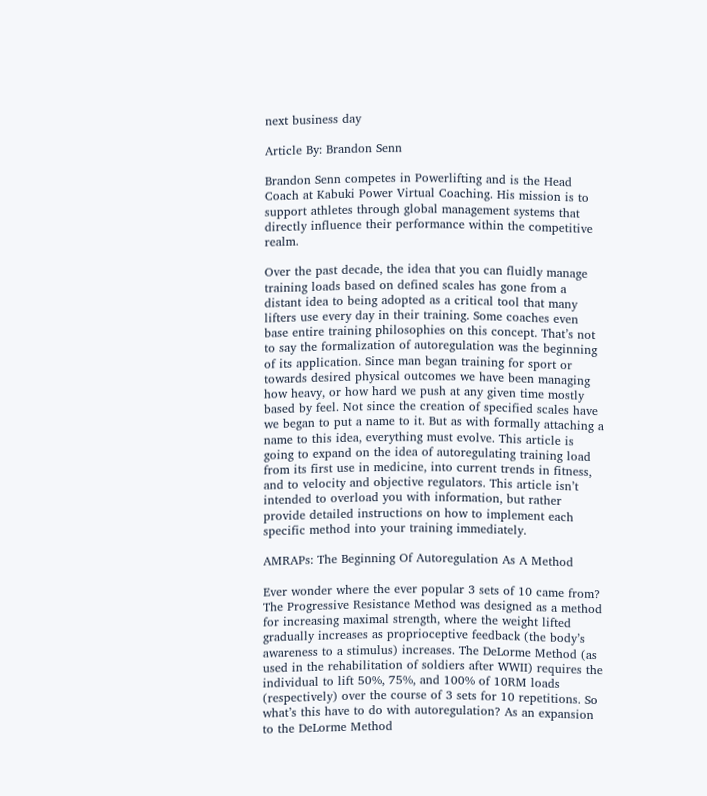next business day

Article By: Brandon Senn

Brandon Senn competes in Powerlifting and is the Head Coach at Kabuki Power Virtual Coaching. His mission is to support athletes through global management systems that directly influence their performance within the competitive realm.

Over the past decade, the idea that you can fluidly manage training loads based on defined scales has gone from a distant idea to being adopted as a critical tool that many lifters use every day in their training. Some coaches even base entire training philosophies on this concept. That’s not to say the formalization of autoregulation was the beginning of its application. Since man began training for sport or towards desired physical outcomes we have been managing how heavy, or how hard we push at any given time mostly based by feel. Not since the creation of specified scales have we began to put a name to it. But as with formally attaching a name to this idea, everything must evolve. This article is going to expand on the idea of autoregulating training load from its first use in medicine, into current trends in fitness, and to velocity and objective regulators. This article isn’t intended to overload you with information, but rather provide detailed instructions on how to implement each specific method into your training immediately.

AMRAPs: The Beginning Of Autoregulation As A Method

Ever wonder where the ever popular 3 sets of 10 came from? The Progressive Resistance Method was designed as a method for increasing maximal strength, where the weight lifted gradually increases as proprioceptive feedback (the body’s awareness to a stimulus) increases. The DeLorme Method (as used in the rehabilitation of soldiers after WWII) requires the individual to lift 50%, 75%, and 100% of 10RM loads (respectively) over the course of 3 sets for 10 repetitions. So what’s this have to do with autoregulation? As an expansion to the DeLorme Method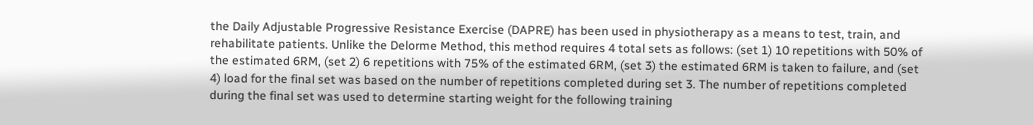the Daily Adjustable Progressive Resistance Exercise (DAPRE) has been used in physiotherapy as a means to test, train, and rehabilitate patients. Unlike the Delorme Method, this method requires 4 total sets as follows: (set 1) 10 repetitions with 50% of the estimated 6RM, (set 2) 6 repetitions with 75% of the estimated 6RM, (set 3) the estimated 6RM is taken to failure, and (set 4) load for the final set was based on the number of repetitions completed during set 3. The number of repetitions completed during the final set was used to determine starting weight for the following training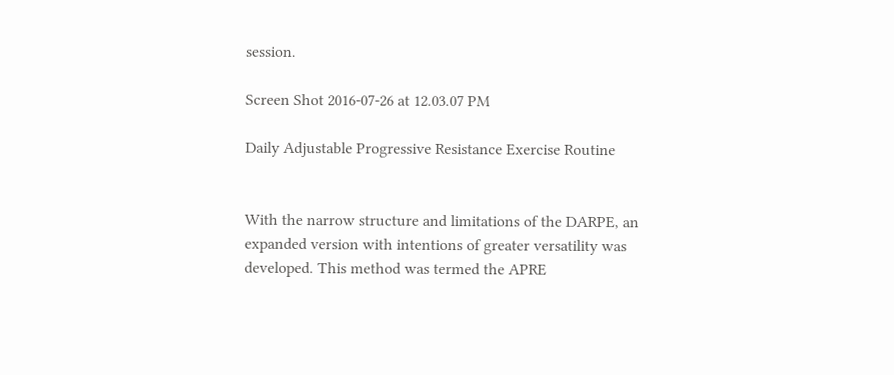session.

Screen Shot 2016-07-26 at 12.03.07 PM

Daily Adjustable Progressive Resistance Exercise Routine


With the narrow structure and limitations of the DARPE, an expanded version with intentions of greater versatility was developed. This method was termed the APRE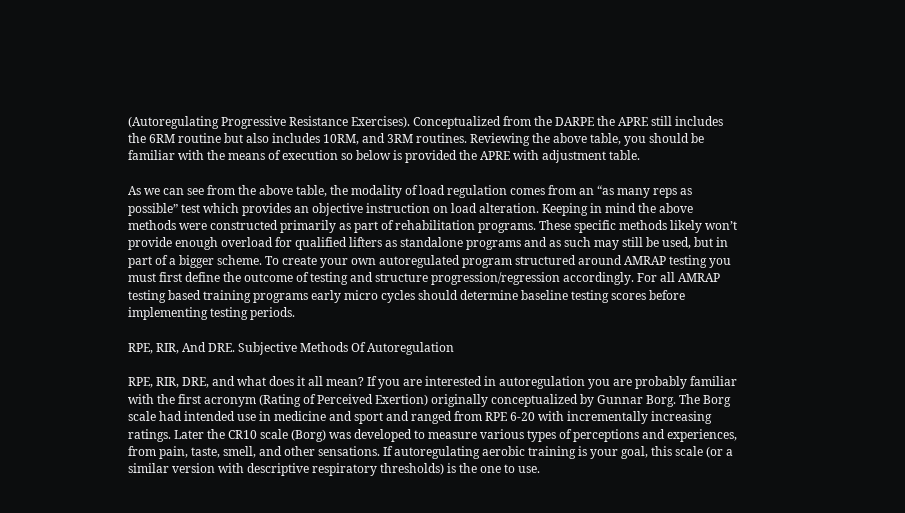(Autoregulating Progressive Resistance Exercises). Conceptualized from the DARPE the APRE still includes the 6RM routine but also includes 10RM, and 3RM routines. Reviewing the above table, you should be familiar with the means of execution so below is provided the APRE with adjustment table.

As we can see from the above table, the modality of load regulation comes from an “as many reps as possible” test which provides an objective instruction on load alteration. Keeping in mind the above methods were constructed primarily as part of rehabilitation programs. These specific methods likely won’t provide enough overload for qualified lifters as standalone programs and as such may still be used, but in part of a bigger scheme. To create your own autoregulated program structured around AMRAP testing you must first define the outcome of testing and structure progression/regression accordingly. For all AMRAP testing based training programs early micro cycles should determine baseline testing scores before implementing testing periods.

RPE, RIR, And DRE. Subjective Methods Of Autoregulation

RPE, RIR, DRE, and what does it all mean? If you are interested in autoregulation you are probably familiar with the first acronym (Rating of Perceived Exertion) originally conceptualized by Gunnar Borg. The Borg scale had intended use in medicine and sport and ranged from RPE 6-20 with incrementally increasing ratings. Later the CR10 scale (Borg) was developed to measure various types of perceptions and experiences, from pain, taste, smell, and other sensations. If autoregulating aerobic training is your goal, this scale (or a similar version with descriptive respiratory thresholds) is the one to use.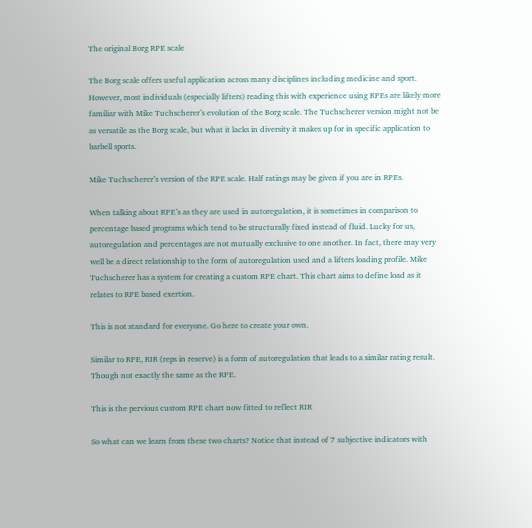The original Borg RPE scale

The Borg scale offers useful application across many disciplines including medicine and sport. However, most individuals (especially lifters) reading this with experience using RPEs are likely more familiar with Mike Tuchscherer’s evolution of the Borg scale. The Tuchscherer version might not be as versatile as the Borg scale, but what it lacks in diversity it makes up for in specific application to barbell sports.

Mike Tuchscherer’s version of the RPE scale. Half ratings may be given if you are in RPEs.

When talking about RPE’s as they are used in autoregulation, it is sometimes in comparison to percentage based programs which tend to be structurally fixed instead of fluid. Lucky for us, autoregulation and percentages are not mutually exclusive to one another. In fact, there may very well be a direct relationship to the form of autoregulation used and a lifters loading profile. Mike Tuchscherer has a system for creating a custom RPE chart. This chart aims to define load as it relates to RPE based exertion.

This is not standard for everyone. Go here to create your own.

Similar to RPE, RIR (reps in reserve) is a form of autoregulation that leads to a similar rating result. Though not exactly the same as the RPE.

This is the pervious custom RPE chart now fitted to reflect RIR

So what can we learn from these two charts? Notice that instead of 7 subjective indicators with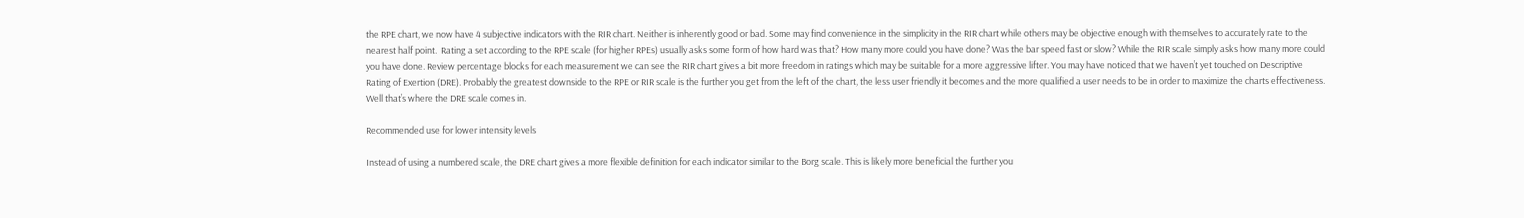the RPE chart, we now have 4 subjective indicators with the RIR chart. Neither is inherently good or bad. Some may find convenience in the simplicity in the RIR chart while others may be objective enough with themselves to accurately rate to the nearest half point.  Rating a set according to the RPE scale (for higher RPEs) usually asks some form of how hard was that? How many more could you have done? Was the bar speed fast or slow? While the RIR scale simply asks how many more could you have done. Review percentage blocks for each measurement we can see the RIR chart gives a bit more freedom in ratings which may be suitable for a more aggressive lifter. You may have noticed that we haven’t yet touched on Descriptive Rating of Exertion (DRE). Probably the greatest downside to the RPE or RIR scale is the further you get from the left of the chart, the less user friendly it becomes and the more qualified a user needs to be in order to maximize the charts effectiveness. Well that’s where the DRE scale comes in.

Recommended use for lower intensity levels

Instead of using a numbered scale, the DRE chart gives a more flexible definition for each indicator similar to the Borg scale. This is likely more beneficial the further you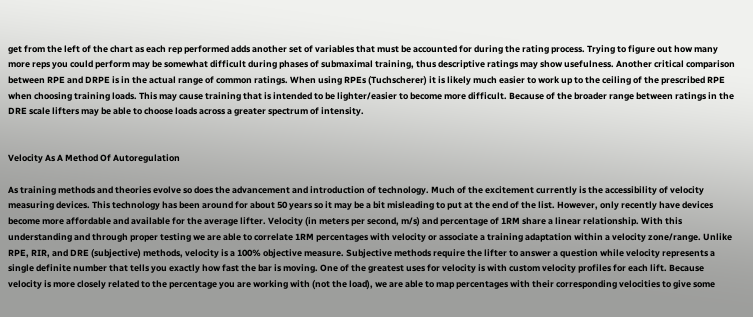get from the left of the chart as each rep performed adds another set of variables that must be accounted for during the rating process. Trying to figure out how many more reps you could perform may be somewhat difficult during phases of submaximal training, thus descriptive ratings may show usefulness. Another critical comparison between RPE and DRPE is in the actual range of common ratings. When using RPEs (Tuchscherer) it is likely much easier to work up to the ceiling of the prescribed RPE when choosing training loads. This may cause training that is intended to be lighter/easier to become more difficult. Because of the broader range between ratings in the DRE scale lifters may be able to choose loads across a greater spectrum of intensity.


Velocity As A Method Of Autoregulation

As training methods and theories evolve so does the advancement and introduction of technology. Much of the excitement currently is the accessibility of velocity measuring devices. This technology has been around for about 50 years so it may be a bit misleading to put at the end of the list. However, only recently have devices become more affordable and available for the average lifter. Velocity (in meters per second, m/s) and percentage of 1RM share a linear relationship. With this understanding and through proper testing we are able to correlate 1RM percentages with velocity or associate a training adaptation within a velocity zone/range. Unlike RPE, RIR, and DRE (subjective) methods, velocity is a 100% objective measure. Subjective methods require the lifter to answer a question while velocity represents a single definite number that tells you exactly how fast the bar is moving. One of the greatest uses for velocity is with custom velocity profiles for each lift. Because velocity is more closely related to the percentage you are working with (not the load), we are able to map percentages with their corresponding velocities to give some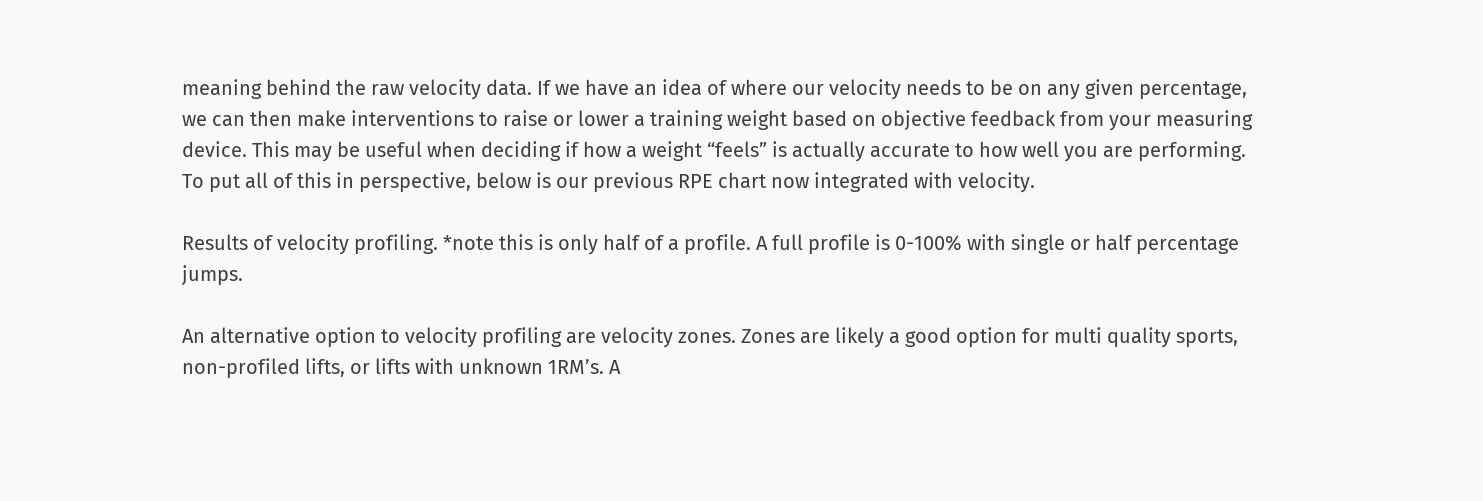meaning behind the raw velocity data. If we have an idea of where our velocity needs to be on any given percentage, we can then make interventions to raise or lower a training weight based on objective feedback from your measuring device. This may be useful when deciding if how a weight “feels” is actually accurate to how well you are performing. To put all of this in perspective, below is our previous RPE chart now integrated with velocity.

Results of velocity profiling. *note this is only half of a profile. A full profile is 0-100% with single or half percentage jumps.

An alternative option to velocity profiling are velocity zones. Zones are likely a good option for multi quality sports, non-profiled lifts, or lifts with unknown 1RM’s. A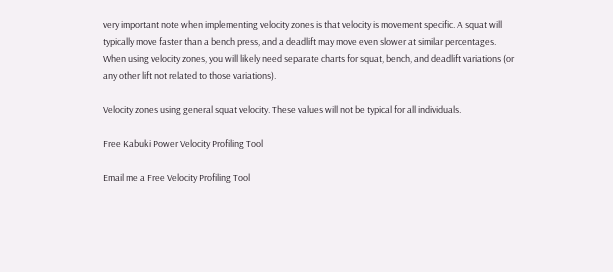very important note when implementing velocity zones is that velocity is movement specific. A squat will typically move faster than a bench press, and a deadlift may move even slower at similar percentages. When using velocity zones, you will likely need separate charts for squat, bench, and deadlift variations (or any other lift not related to those variations).

Velocity zones using general squat velocity. These values will not be typical for all individuals.

Free Kabuki Power Velocity Profiling Tool

Email me a Free Velocity Profiling Tool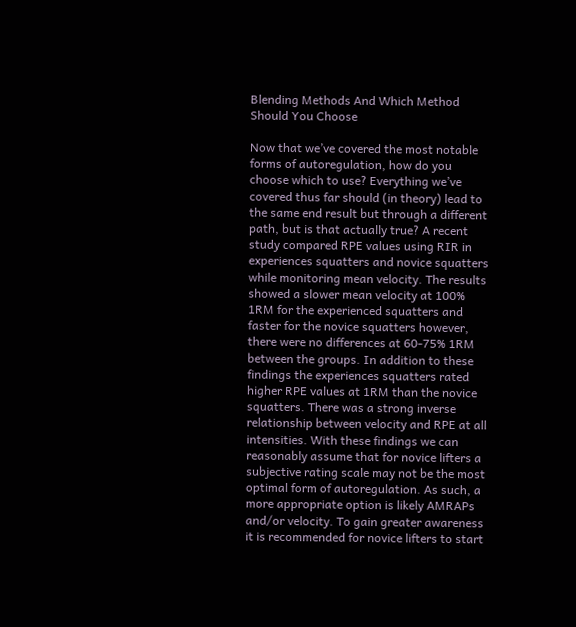Blending Methods And Which Method Should You Choose

Now that we’ve covered the most notable forms of autoregulation, how do you choose which to use? Everything we’ve covered thus far should (in theory) lead to the same end result but through a different path, but is that actually true? A recent study compared RPE values using RIR in experiences squatters and novice squatters while monitoring mean velocity. The results showed a slower mean velocity at 100% 1RM for the experienced squatters and faster for the novice squatters however, there were no differences at 60-75% 1RM between the groups. In addition to these findings the experiences squatters rated higher RPE values at 1RM than the novice squatters. There was a strong inverse relationship between velocity and RPE at all intensities. With these findings we can reasonably assume that for novice lifters a subjective rating scale may not be the most optimal form of autoregulation. As such, a more appropriate option is likely AMRAPs and/or velocity. To gain greater awareness it is recommended for novice lifters to start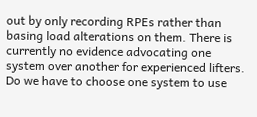out by only recording RPEs rather than basing load alterations on them. There is currently no evidence advocating one system over another for experienced lifters. Do we have to choose one system to use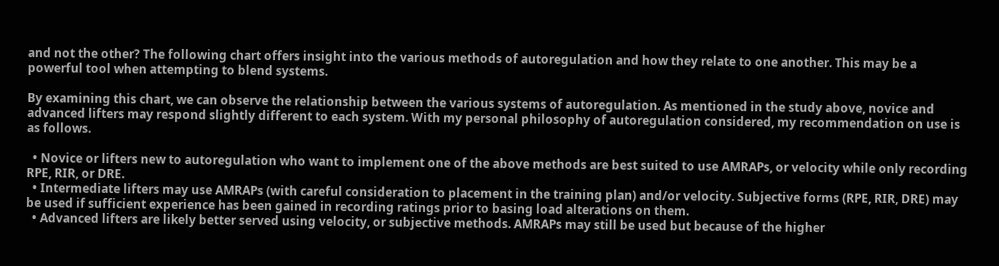and not the other? The following chart offers insight into the various methods of autoregulation and how they relate to one another. This may be a powerful tool when attempting to blend systems.

By examining this chart, we can observe the relationship between the various systems of autoregulation. As mentioned in the study above, novice and advanced lifters may respond slightly different to each system. With my personal philosophy of autoregulation considered, my recommendation on use is as follows.

  • Novice or lifters new to autoregulation who want to implement one of the above methods are best suited to use AMRAPs, or velocity while only recording RPE, RIR, or DRE.
  • Intermediate lifters may use AMRAPs (with careful consideration to placement in the training plan) and/or velocity. Subjective forms (RPE, RIR, DRE) may be used if sufficient experience has been gained in recording ratings prior to basing load alterations on them.
  • Advanced lifters are likely better served using velocity, or subjective methods. AMRAPs may still be used but because of the higher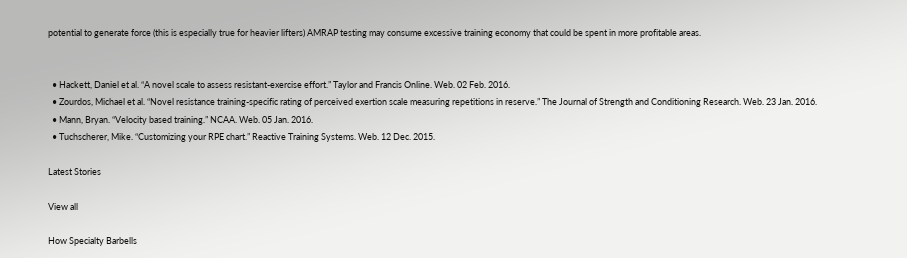potential to generate force (this is especially true for heavier lifters) AMRAP testing may consume excessive training economy that could be spent in more profitable areas.


  • Hackett, Daniel et al. “A novel scale to assess resistant-exercise effort.” Taylor and Francis Online. Web. 02 Feb. 2016.
  • Zourdos, Michael et al. “Novel resistance training-specific rating of perceived exertion scale measuring repetitions in reserve.” The Journal of Strength and Conditioning Research. Web. 23 Jan. 2016.
  • Mann, Bryan. “Velocity based training.” NCAA. Web. 05 Jan. 2016.
  • Tuchscherer, Mike. “Customizing your RPE chart.” Reactive Training Systems. Web. 12 Dec. 2015.

Latest Stories

View all

How Specialty Barbells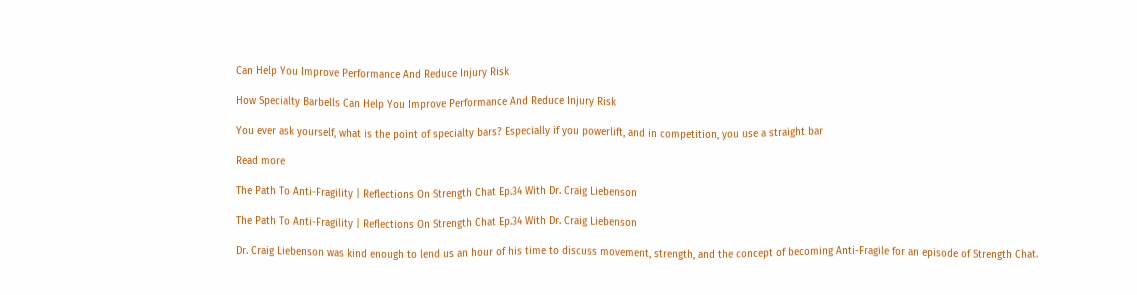Can Help You Improve Performance And Reduce Injury Risk

How Specialty Barbells Can Help You Improve Performance And Reduce Injury Risk

You ever ask yourself, what is the point of specialty bars? Especially if you powerlift, and in competition, you use a straight bar

Read more

The Path To Anti-Fragility | Reflections On Strength Chat Ep.34 With Dr. Craig Liebenson

The Path To Anti-Fragility | Reflections On Strength Chat Ep.34 With Dr. Craig Liebenson

Dr. Craig Liebenson was kind enough to lend us an hour of his time to discuss movement, strength, and the concept of becoming Anti-Fragile for an episode of Strength Chat.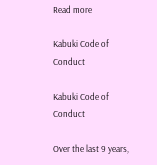Read more

Kabuki Code of Conduct

Kabuki Code of Conduct

Over the last 9 years,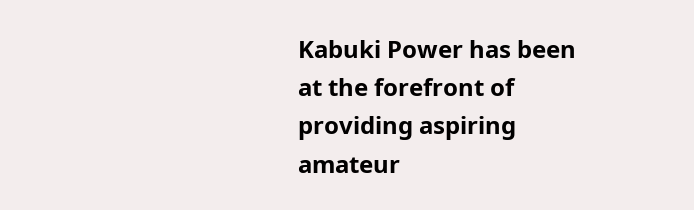Kabuki Power has been at the forefront of providing aspiring amateur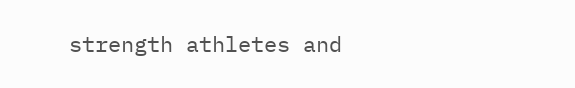strength athletes and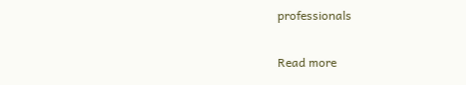professionals

Read more